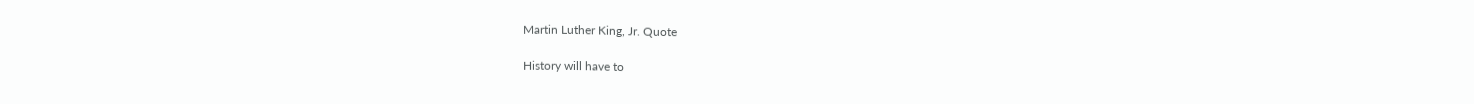Martin Luther King, Jr. Quote

History will have to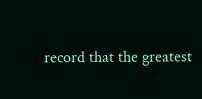record that the greatest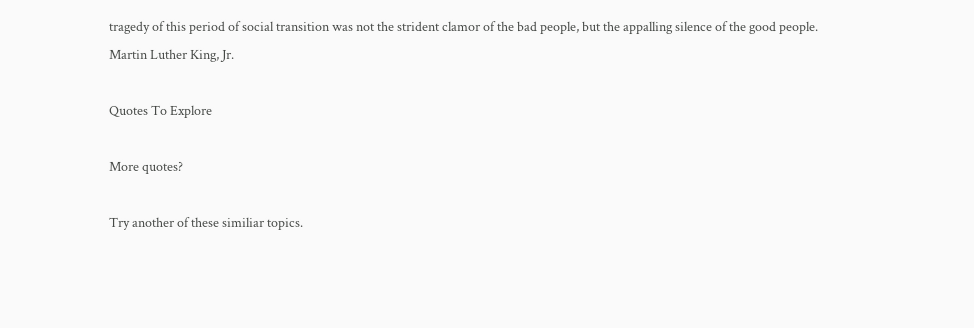tragedy of this period of social transition was not the strident clamor of the bad people, but the appalling silence of the good people.
Martin Luther King, Jr.

Quotes To Explore

More quotes?

Try another of these similiar topics.